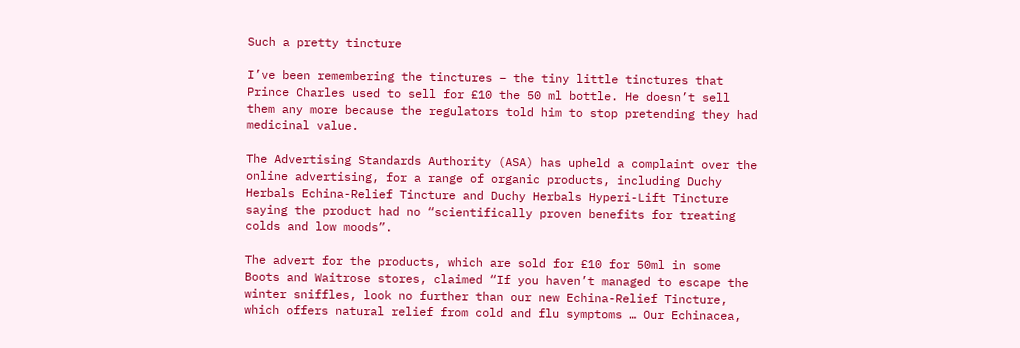Such a pretty tincture

I’ve been remembering the tinctures – the tiny little tinctures that Prince Charles used to sell for £10 the 50 ml bottle. He doesn’t sell them any more because the regulators told him to stop pretending they had medicinal value.

The Advertising Standards Authority (ASA) has upheld a complaint over the online advertising, for a range of organic products, including Duchy Herbals Echina-Relief Tincture and Duchy Herbals Hyperi-Lift Tincture saying the product had no “scientifically proven benefits for treating colds and low moods”.

The advert for the products, which are sold for £10 for 50ml in some Boots and Waitrose stores, claimed “If you haven’t managed to escape the winter sniffles, look no further than our new Echina-Relief Tincture, which offers natural relief from cold and flu symptoms … Our Echinacea,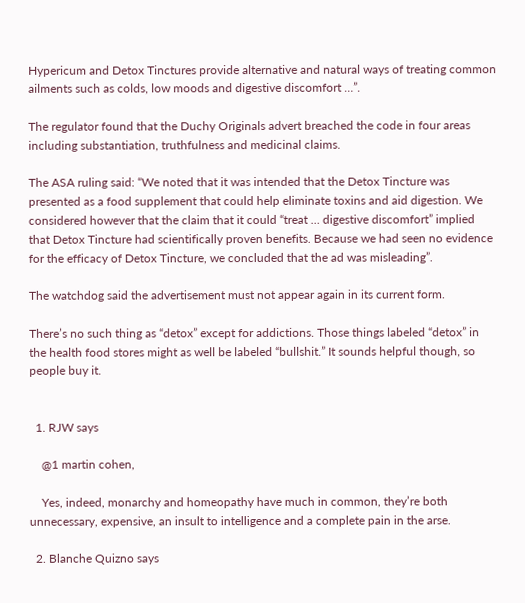Hypericum and Detox Tinctures provide alternative and natural ways of treating common ailments such as colds, low moods and digestive discomfort …”.

The regulator found that the Duchy Originals advert breached the code in four areas including substantiation, truthfulness and medicinal claims.

The ASA ruling said: “We noted that it was intended that the Detox Tincture was presented as a food supplement that could help eliminate toxins and aid digestion. We considered however that the claim that it could “treat … digestive discomfort” implied that Detox Tincture had scientifically proven benefits. Because we had seen no evidence for the efficacy of Detox Tincture, we concluded that the ad was misleading”.

The watchdog said the advertisement must not appear again in its current form.

There’s no such thing as “detox” except for addictions. Those things labeled “detox” in the health food stores might as well be labeled “bullshit.” It sounds helpful though, so people buy it.


  1. RJW says

    @1 martin cohen,

    Yes, indeed, monarchy and homeopathy have much in common, they’re both unnecessary, expensive, an insult to intelligence and a complete pain in the arse.

  2. Blanche Quizno says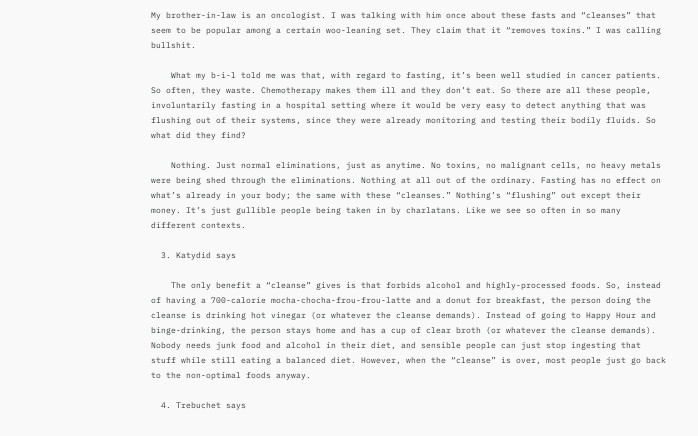My brother-in-law is an oncologist. I was talking with him once about these fasts and “cleanses” that seem to be popular among a certain woo-leaning set. They claim that it “removes toxins.” I was calling bullshit.

    What my b-i-l told me was that, with regard to fasting, it’s been well studied in cancer patients. So often, they waste. Chemotherapy makes them ill and they don’t eat. So there are all these people, involuntarily fasting in a hospital setting where it would be very easy to detect anything that was flushing out of their systems, since they were already monitoring and testing their bodily fluids. So what did they find?

    Nothing. Just normal eliminations, just as anytime. No toxins, no malignant cells, no heavy metals were being shed through the eliminations. Nothing at all out of the ordinary. Fasting has no effect on what’s already in your body; the same with these “cleanses.” Nothing’s “flushing” out except their money. It’s just gullible people being taken in by charlatans. Like we see so often in so many different contexts.

  3. Katydid says

    The only benefit a “cleanse” gives is that forbids alcohol and highly-processed foods. So, instead of having a 700-calorie mocha-chocha-frou-frou-latte and a donut for breakfast, the person doing the cleanse is drinking hot vinegar (or whatever the cleanse demands). Instead of going to Happy Hour and binge-drinking, the person stays home and has a cup of clear broth (or whatever the cleanse demands). Nobody needs junk food and alcohol in their diet, and sensible people can just stop ingesting that stuff while still eating a balanced diet. However, when the “cleanse” is over, most people just go back to the non-optimal foods anyway.

  4. Trebuchet says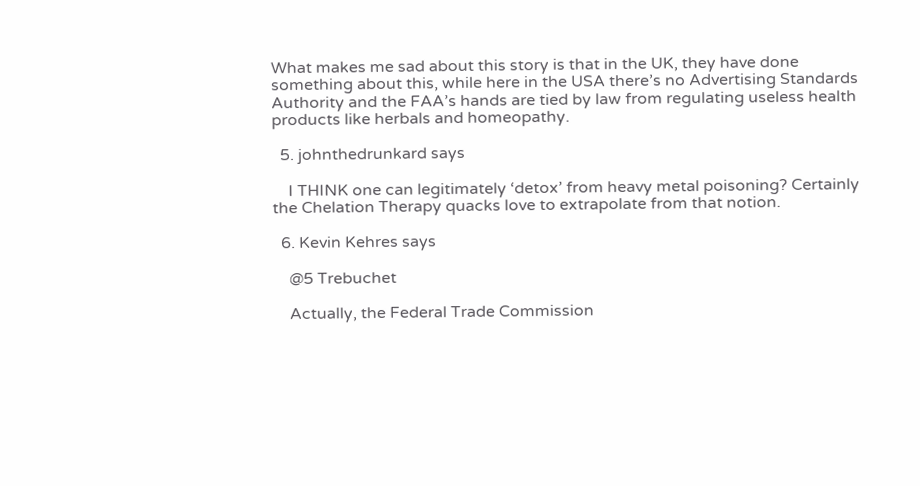What makes me sad about this story is that in the UK, they have done something about this, while here in the USA there’s no Advertising Standards Authority and the FAA’s hands are tied by law from regulating useless health products like herbals and homeopathy.

  5. johnthedrunkard says

    I THINK one can legitimately ‘detox’ from heavy metal poisoning? Certainly the Chelation Therapy quacks love to extrapolate from that notion.

  6. Kevin Kehres says

    @5 Trebuchet

    Actually, the Federal Trade Commission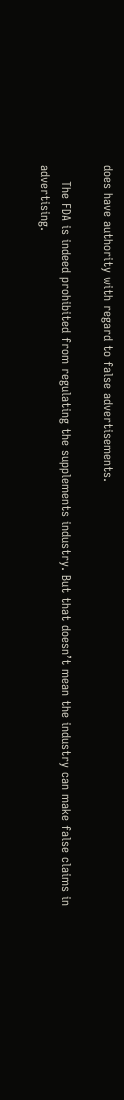does have authority with regard to false advertisements.

    The FDA is indeed prohibited from regulating the supplements industry. But that doesn’t mean the industry can make false claims in advertising.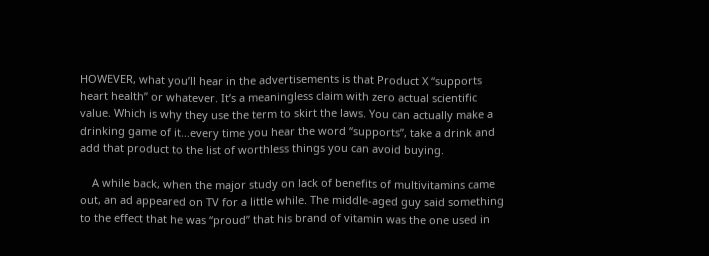HOWEVER, what you’ll hear in the advertisements is that Product X “supports heart health” or whatever. It’s a meaningless claim with zero actual scientific value. Which is why they use the term to skirt the laws. You can actually make a drinking game of it…every time you hear the word “supports”, take a drink and add that product to the list of worthless things you can avoid buying.

    A while back, when the major study on lack of benefits of multivitamins came out, an ad appeared on TV for a little while. The middle-aged guy said something to the effect that he was “proud” that his brand of vitamin was the one used in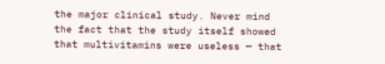the major clinical study. Never mind the fact that the study itself showed that multivitamins were useless — that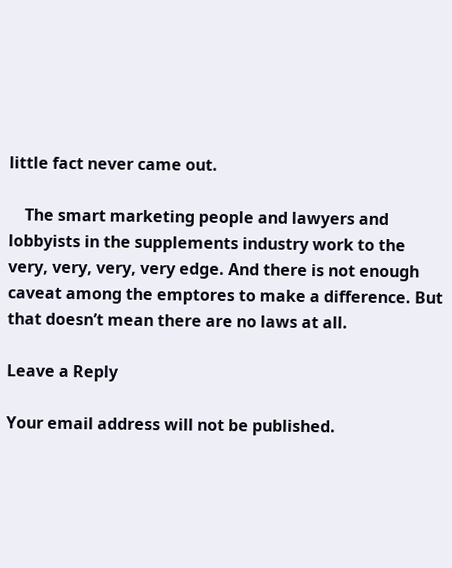little fact never came out.

    The smart marketing people and lawyers and lobbyists in the supplements industry work to the very, very, very, very edge. And there is not enough caveat among the emptores to make a difference. But that doesn’t mean there are no laws at all.

Leave a Reply

Your email address will not be published.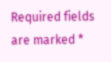Required fields are marked *